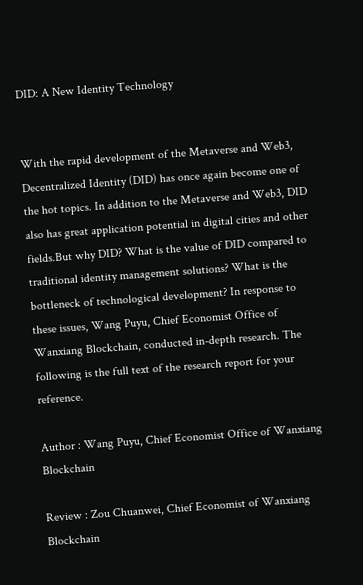DID: A New Identity Technology


With the rapid development of the Metaverse and Web3, Decentralized Identity (DID) has once again become one of the hot topics. In addition to the Metaverse and Web3, DID also has great application potential in digital cities and other fields.But why DID? What is the value of DID compared to traditional identity management solutions? What is the bottleneck of technological development? In response to these issues, Wang Puyu, Chief Economist Office of Wanxiang Blockchain, conducted in-depth research. The following is the full text of the research report for your reference.

Author : Wang Puyu, Chief Economist Office of Wanxiang Blockchain

Review : Zou Chuanwei, Chief Economist of Wanxiang Blockchain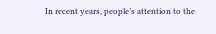In recent years, people’s attention to the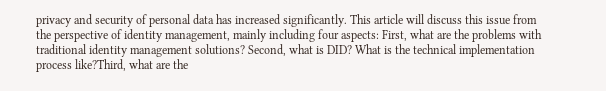privacy and security of personal data has increased significantly. This article will discuss this issue from the perspective of identity management, mainly including four aspects: First, what are the problems with traditional identity management solutions? Second, what is DID? What is the technical implementation process like?Third, what are the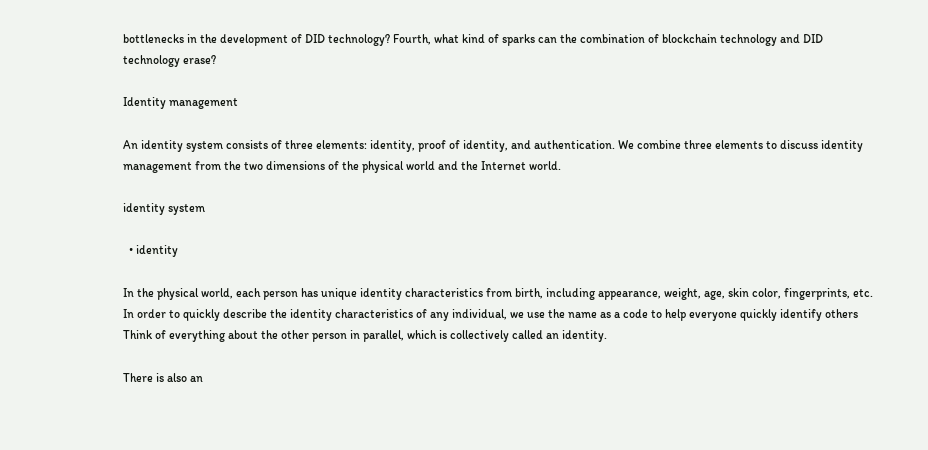bottlenecks in the development of DID technology? Fourth, what kind of sparks can the combination of blockchain technology and DID technology erase?

Identity management

An identity system consists of three elements: identity, proof of identity, and authentication. We combine three elements to discuss identity management from the two dimensions of the physical world and the Internet world.

identity system

  • identity

In the physical world, each person has unique identity characteristics from birth, including appearance, weight, age, skin color, fingerprints, etc. In order to quickly describe the identity characteristics of any individual, we use the name as a code to help everyone quickly identify others Think of everything about the other person in parallel, which is collectively called an identity.

There is also an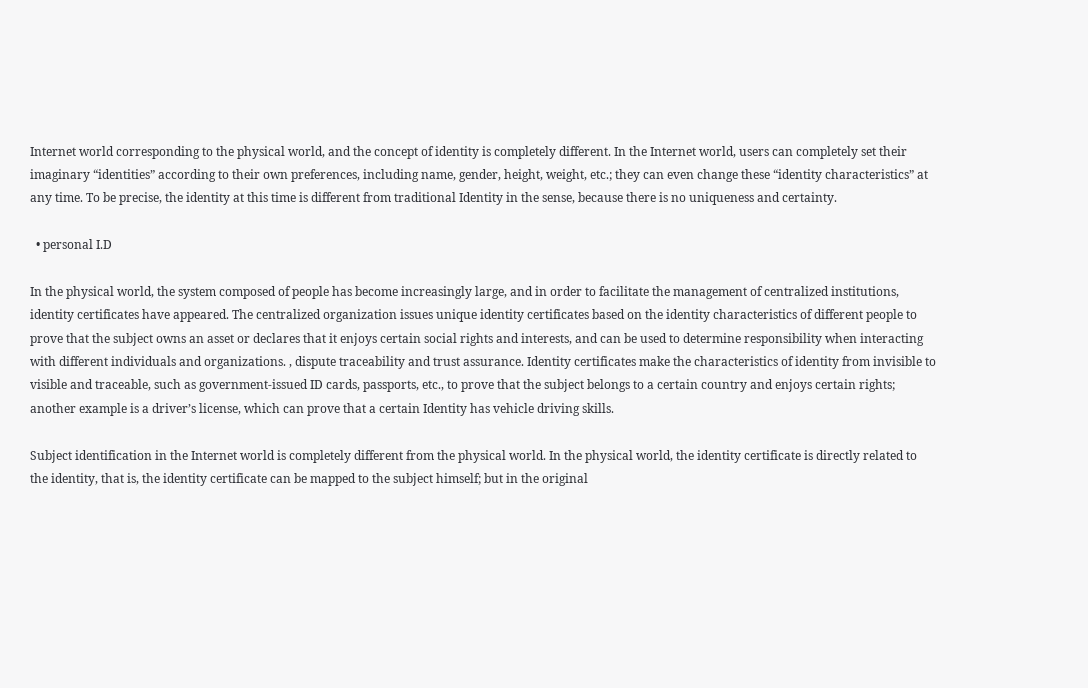Internet world corresponding to the physical world, and the concept of identity is completely different. In the Internet world, users can completely set their imaginary “identities” according to their own preferences, including name, gender, height, weight, etc.; they can even change these “identity characteristics” at any time. To be precise, the identity at this time is different from traditional Identity in the sense, because there is no uniqueness and certainty.

  • personal I.D

In the physical world, the system composed of people has become increasingly large, and in order to facilitate the management of centralized institutions, identity certificates have appeared. The centralized organization issues unique identity certificates based on the identity characteristics of different people to prove that the subject owns an asset or declares that it enjoys certain social rights and interests, and can be used to determine responsibility when interacting with different individuals and organizations. , dispute traceability and trust assurance. Identity certificates make the characteristics of identity from invisible to visible and traceable, such as government-issued ID cards, passports, etc., to prove that the subject belongs to a certain country and enjoys certain rights; another example is a driver’s license, which can prove that a certain Identity has vehicle driving skills.

Subject identification in the Internet world is completely different from the physical world. In the physical world, the identity certificate is directly related to the identity, that is, the identity certificate can be mapped to the subject himself; but in the original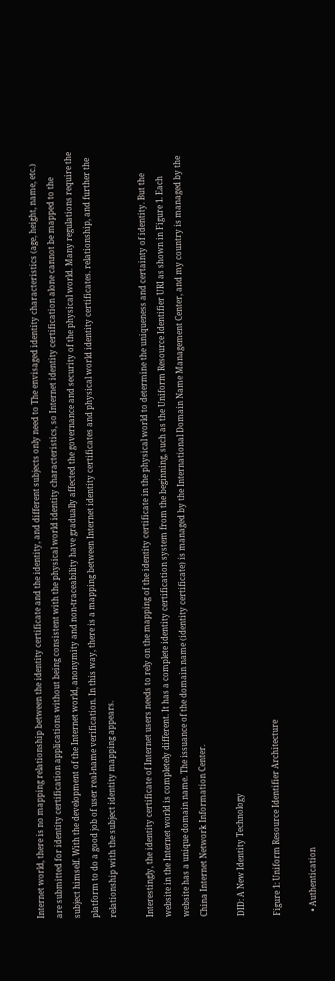Internet world, there is no mapping relationship between the identity certificate and the identity, and different subjects only need to The envisaged identity characteristics (age, height, name, etc.) are submitted for identity certification applications without being consistent with the physical world identity characteristics, so Internet identity certification alone cannot be mapped to the subject himself. With the development of the Internet world, anonymity and non-traceability have gradually affected the governance and security of the physical world. Many regulations require the platform to do a good job of user real-name verification. In this way, there is a mapping between Internet identity certificates and physical world identity certificates. relationship, and further the relationship with the subject identity mapping appears.

Interestingly, the identity certificate of Internet users needs to rely on the mapping of the identity certificate in the physical world to determine the uniqueness and certainty of identity. But the website in the Internet world is completely different. It has a complete identity certification system from the beginning, such as the Uniform Resource Identifier URI as shown in Figure 1. Each website has a unique domain name. The issuance of the domain name (identity certificate) is managed by the International Domain Name Management Center, and my country is managed by the China Internet Network Information Center.

DID: A New Identity Technology

Figure 1: Uniform Resource Identifier Architecture

  • Authentication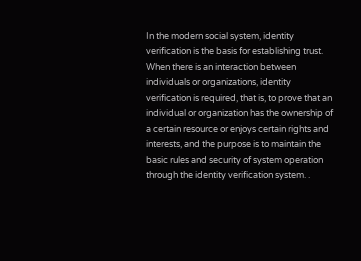In the modern social system, identity verification is the basis for establishing trust. When there is an interaction between individuals or organizations, identity verification is required, that is, to prove that an individual or organization has the ownership of a certain resource or enjoys certain rights and interests, and the purpose is to maintain the basic rules and security of system operation through the identity verification system. .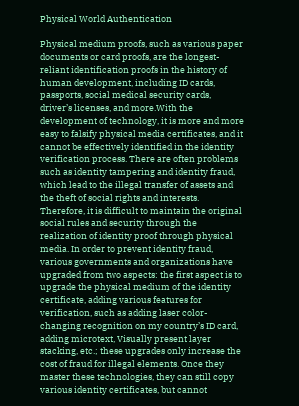Physical World Authentication

Physical medium proofs, such as various paper documents or card proofs, are the longest-reliant identification proofs in the history of human development, including ID cards, passports, social medical security cards, driver’s licenses, and more.With the development of technology, it is more and more easy to falsify physical media certificates, and it cannot be effectively identified in the identity verification process. There are often problems such as identity tampering and identity fraud, which lead to the illegal transfer of assets and the theft of social rights and interests. Therefore, it is difficult to maintain the original social rules and security through the realization of identity proof through physical media. In order to prevent identity fraud, various governments and organizations have upgraded from two aspects: the first aspect is to upgrade the physical medium of the identity certificate, adding various features for verification, such as adding laser color-changing recognition on my country’s ID card, adding microtext, Visually present layer stacking, etc.; these upgrades only increase the cost of fraud for illegal elements. Once they master these technologies, they can still copy various identity certificates, but cannot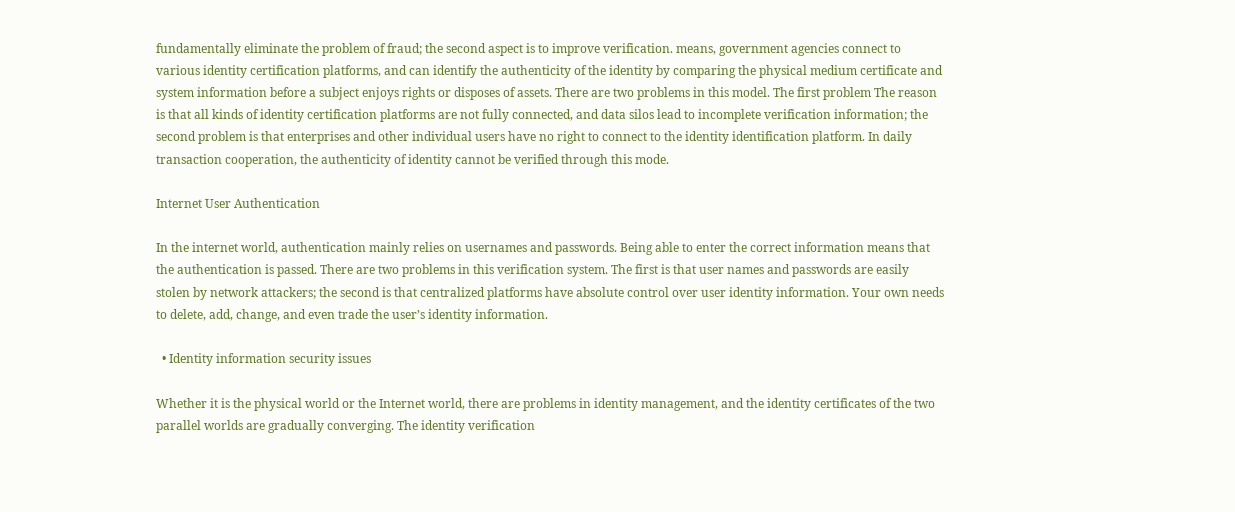fundamentally eliminate the problem of fraud; the second aspect is to improve verification. means, government agencies connect to various identity certification platforms, and can identify the authenticity of the identity by comparing the physical medium certificate and system information before a subject enjoys rights or disposes of assets. There are two problems in this model. The first problem The reason is that all kinds of identity certification platforms are not fully connected, and data silos lead to incomplete verification information; the second problem is that enterprises and other individual users have no right to connect to the identity identification platform. In daily transaction cooperation, the authenticity of identity cannot be verified through this mode.

Internet User Authentication

In the internet world, authentication mainly relies on usernames and passwords. Being able to enter the correct information means that the authentication is passed. There are two problems in this verification system. The first is that user names and passwords are easily stolen by network attackers; the second is that centralized platforms have absolute control over user identity information. Your own needs to delete, add, change, and even trade the user’s identity information.

  • Identity information security issues

Whether it is the physical world or the Internet world, there are problems in identity management, and the identity certificates of the two parallel worlds are gradually converging. The identity verification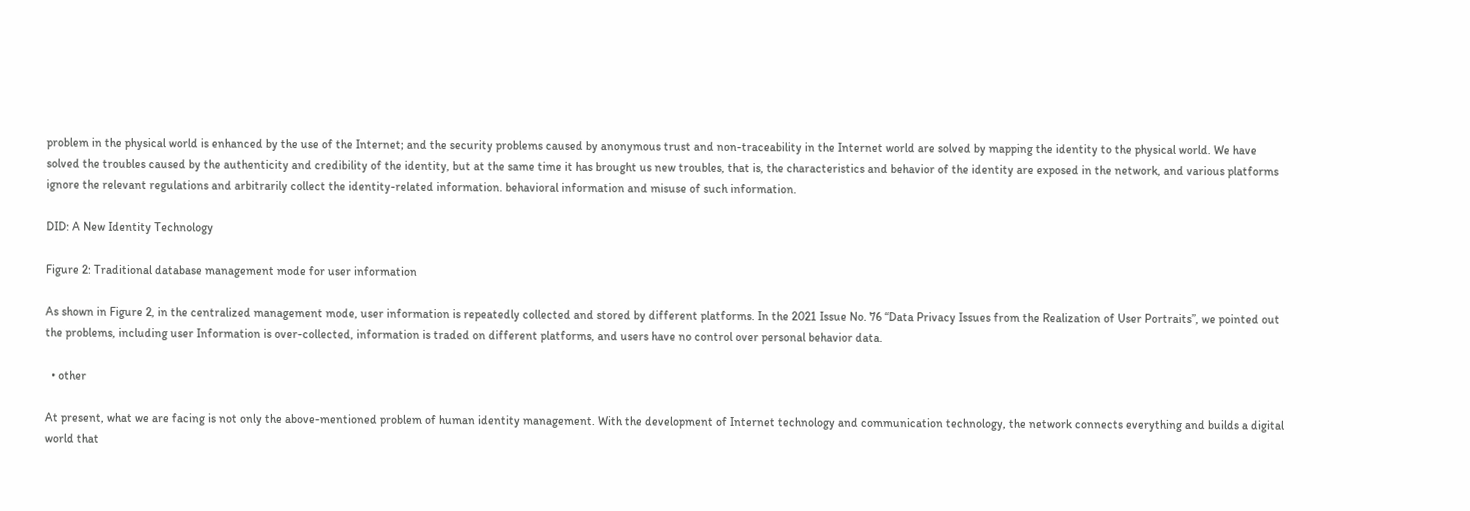problem in the physical world is enhanced by the use of the Internet; and the security problems caused by anonymous trust and non-traceability in the Internet world are solved by mapping the identity to the physical world. We have solved the troubles caused by the authenticity and credibility of the identity, but at the same time it has brought us new troubles, that is, the characteristics and behavior of the identity are exposed in the network, and various platforms ignore the relevant regulations and arbitrarily collect the identity-related information. behavioral information and misuse of such information.

DID: A New Identity Technology

Figure 2: Traditional database management mode for user information

As shown in Figure 2, in the centralized management mode, user information is repeatedly collected and stored by different platforms. In the 2021 Issue No. 76 “Data Privacy Issues from the Realization of User Portraits”, we pointed out the problems, including user Information is over-collected, information is traded on different platforms, and users have no control over personal behavior data.

  • other

At present, what we are facing is not only the above-mentioned problem of human identity management. With the development of Internet technology and communication technology, the network connects everything and builds a digital world that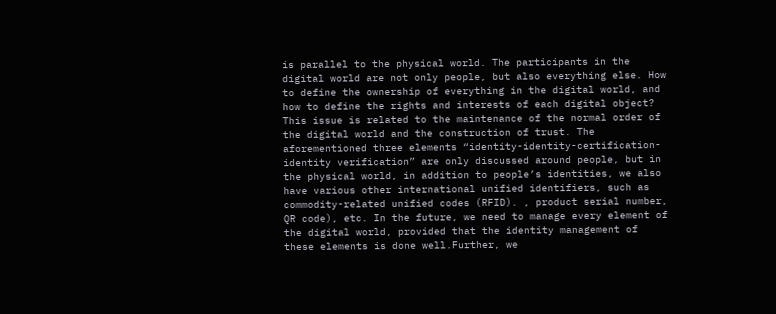is parallel to the physical world. The participants in the digital world are not only people, but also everything else. How to define the ownership of everything in the digital world, and how to define the rights and interests of each digital object? This issue is related to the maintenance of the normal order of the digital world and the construction of trust. The aforementioned three elements “identity-identity-certification-identity verification” are only discussed around people, but in the physical world, in addition to people’s identities, we also have various other international unified identifiers, such as commodity-related unified codes (RFID). , product serial number, QR code), etc. In the future, we need to manage every element of the digital world, provided that the identity management of these elements is done well.Further, we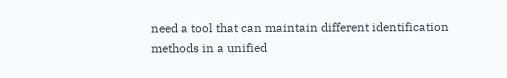need a tool that can maintain different identification methods in a unified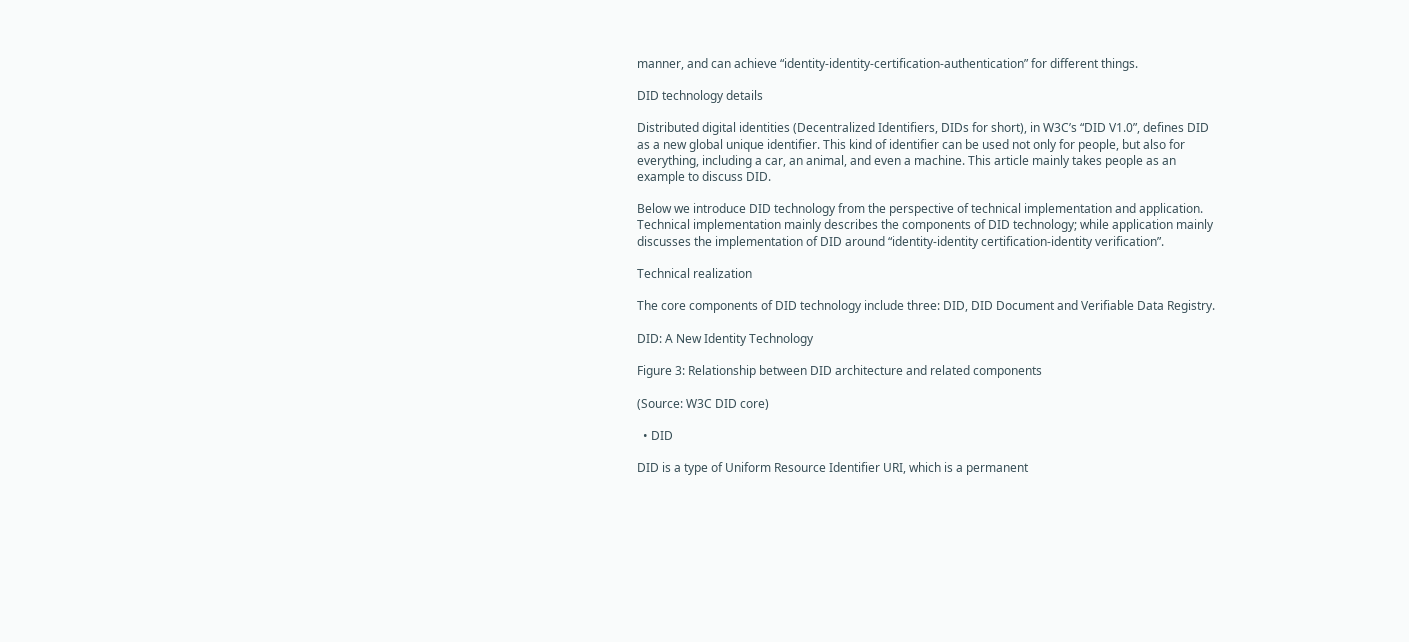manner, and can achieve “identity-identity-certification-authentication” for different things.

DID technology details

Distributed digital identities (Decentralized Identifiers, DIDs for short), in W3C’s “DID V1.0”, defines DID as a new global unique identifier. This kind of identifier can be used not only for people, but also for everything, including a car, an animal, and even a machine. This article mainly takes people as an example to discuss DID.

Below we introduce DID technology from the perspective of technical implementation and application. Technical implementation mainly describes the components of DID technology; while application mainly discusses the implementation of DID around “identity-identity certification-identity verification”.

Technical realization

The core components of DID technology include three: DID, DID Document and Verifiable Data Registry.

DID: A New Identity Technology

Figure 3: Relationship between DID architecture and related components

(Source: W3C DID core)

  • DID

DID is a type of Uniform Resource Identifier URI, which is a permanent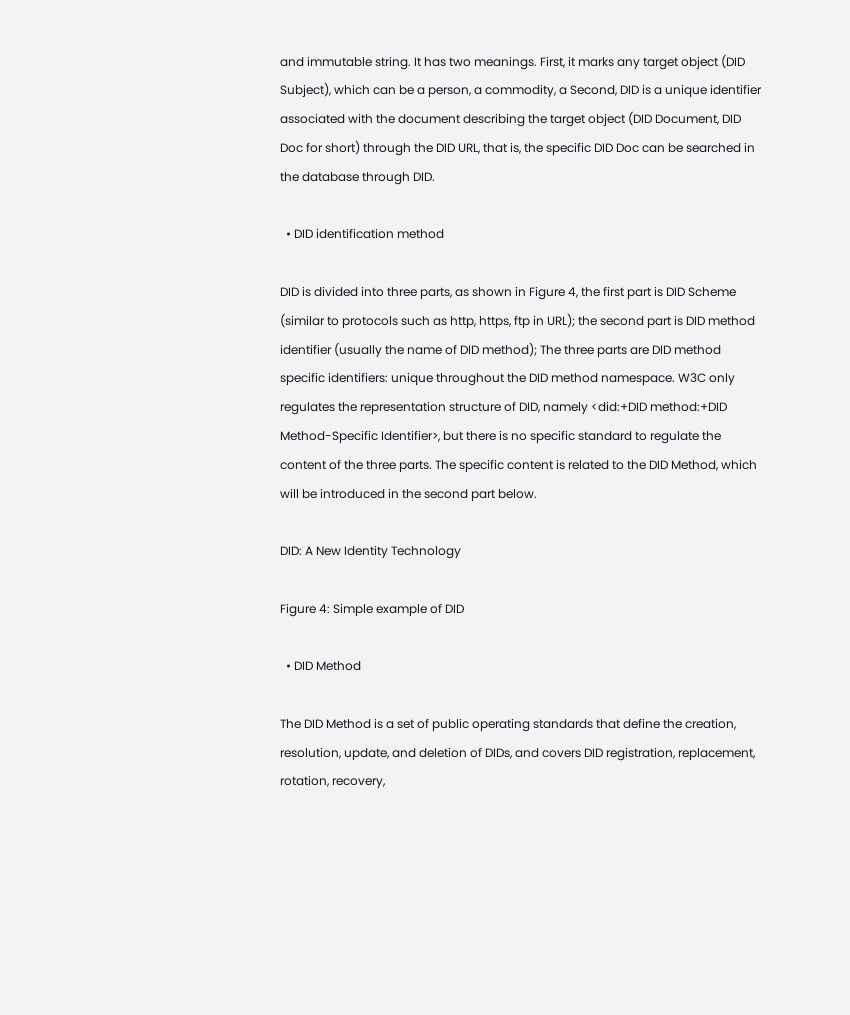and immutable string. It has two meanings. First, it marks any target object (DID Subject), which can be a person, a commodity, a Second, DID is a unique identifier associated with the document describing the target object (DID Document, DID Doc for short) through the DID URL, that is, the specific DID Doc can be searched in the database through DID.

  • DID identification method

DID is divided into three parts, as shown in Figure 4, the first part is DID Scheme (similar to protocols such as http, https, ftp in URL); the second part is DID method identifier (usually the name of DID method); The three parts are DID method specific identifiers: unique throughout the DID method namespace. W3C only regulates the representation structure of DID, namely <did:+DID method:+DID Method-Specific Identifier>, but there is no specific standard to regulate the content of the three parts. The specific content is related to the DID Method, which will be introduced in the second part below.

DID: A New Identity Technology

Figure 4: Simple example of DID

  • DID Method

The DID Method is a set of public operating standards that define the creation, resolution, update, and deletion of DIDs, and covers DID registration, replacement, rotation, recovery,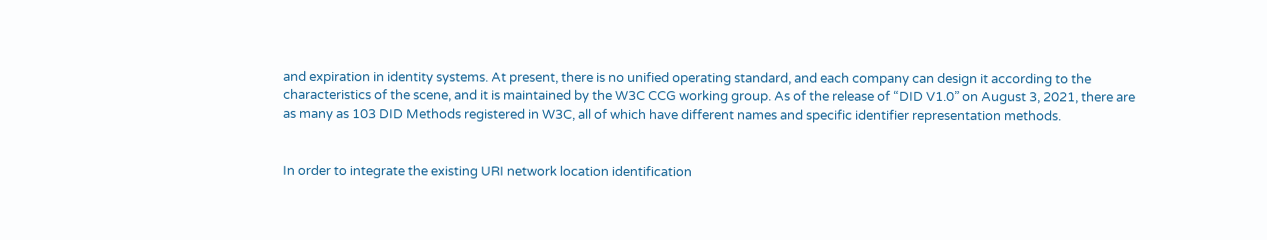and expiration in identity systems. At present, there is no unified operating standard, and each company can design it according to the characteristics of the scene, and it is maintained by the W3C CCG working group. As of the release of “DID V1.0” on August 3, 2021, there are as many as 103 DID Methods registered in W3C, all of which have different names and specific identifier representation methods.


In order to integrate the existing URI network location identification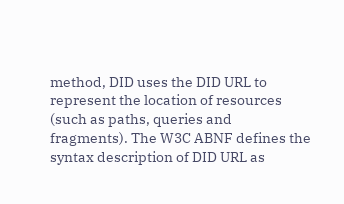method, DID uses the DID URL to represent the location of resources (such as paths, queries and fragments). The W3C ABNF defines the syntax description of DID URL as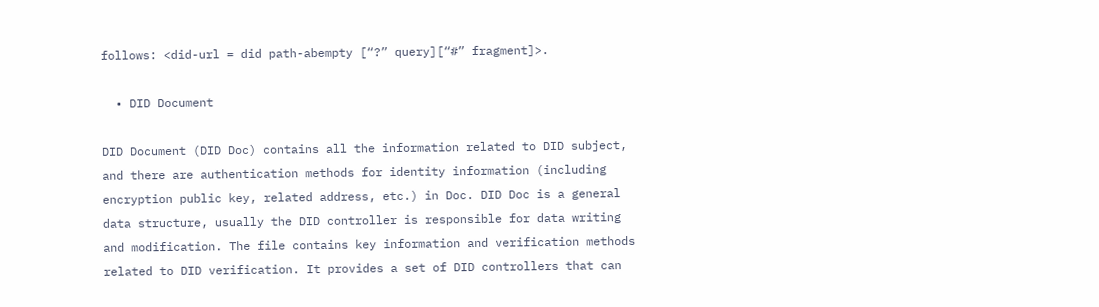follows: <did-url = did path-abempty [“?” query][“#” fragment]>.

  • DID Document

DID Document (DID Doc) contains all the information related to DID subject, and there are authentication methods for identity information (including encryption public key, related address, etc.) in Doc. DID Doc is a general data structure, usually the DID controller is responsible for data writing and modification. The file contains key information and verification methods related to DID verification. It provides a set of DID controllers that can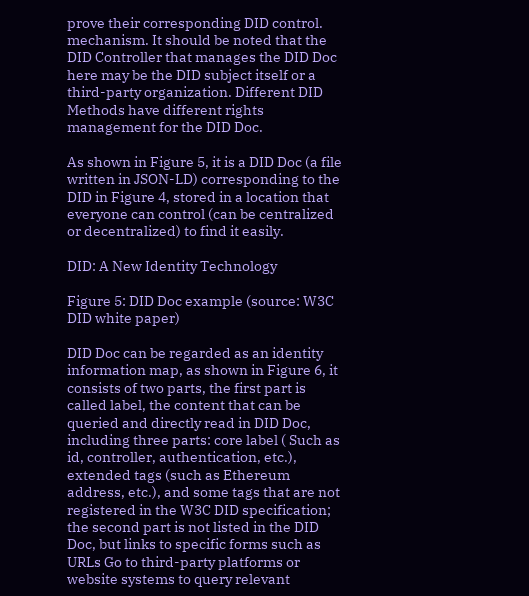prove their corresponding DID control. mechanism. It should be noted that the DID Controller that manages the DID Doc here may be the DID subject itself or a third-party organization. Different DID Methods have different rights management for the DID Doc.

As shown in Figure 5, it is a DID Doc (a file written in JSON-LD) corresponding to the DID in Figure 4, stored in a location that everyone can control (can be centralized or decentralized) to find it easily.

DID: A New Identity Technology

Figure 5: DID Doc example (source: W3C DID white paper)

DID Doc can be regarded as an identity information map, as shown in Figure 6, it consists of two parts, the first part is called label, the content that can be queried and directly read in DID Doc, including three parts: core label ( Such as id, controller, authentication, etc.), extended tags (such as Ethereum address, etc.), and some tags that are not registered in the W3C DID specification; the second part is not listed in the DID Doc, but links to specific forms such as URLs Go to third-party platforms or website systems to query relevant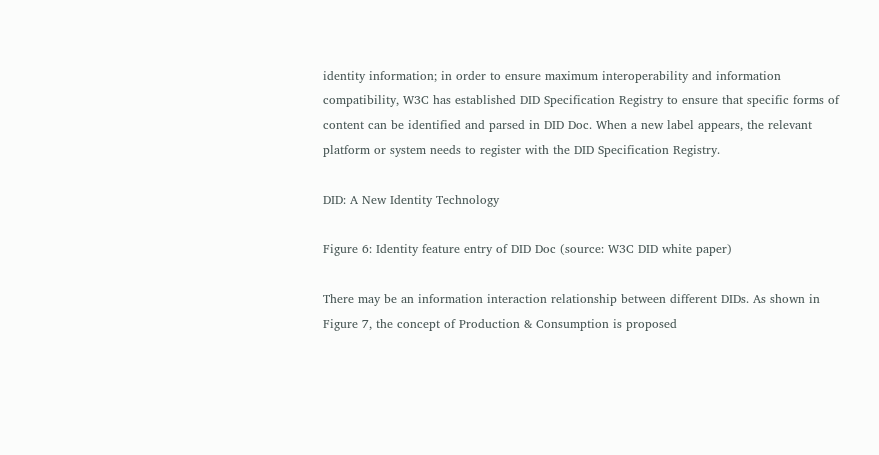identity information; in order to ensure maximum interoperability and information compatibility, W3C has established DID Specification Registry to ensure that specific forms of content can be identified and parsed in DID Doc. When a new label appears, the relevant platform or system needs to register with the DID Specification Registry.

DID: A New Identity Technology

Figure 6: Identity feature entry of DID Doc (source: W3C DID white paper)

There may be an information interaction relationship between different DIDs. As shown in Figure 7, the concept of Production & Consumption is proposed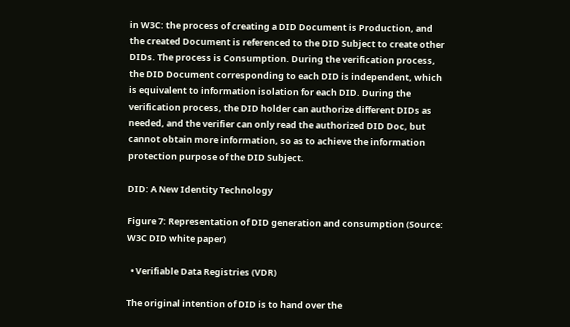in W3C: the process of creating a DID Document is Production, and the created Document is referenced to the DID Subject to create other DIDs. The process is Consumption. During the verification process, the DID Document corresponding to each DID is independent, which is equivalent to information isolation for each DID. During the verification process, the DID holder can authorize different DIDs as needed, and the verifier can only read the authorized DID Doc, but cannot obtain more information, so as to achieve the information protection purpose of the DID Subject.

DID: A New Identity Technology

Figure 7: Representation of DID generation and consumption (Source: W3C DID white paper)

  • Verifiable Data Registries (VDR)

The original intention of DID is to hand over the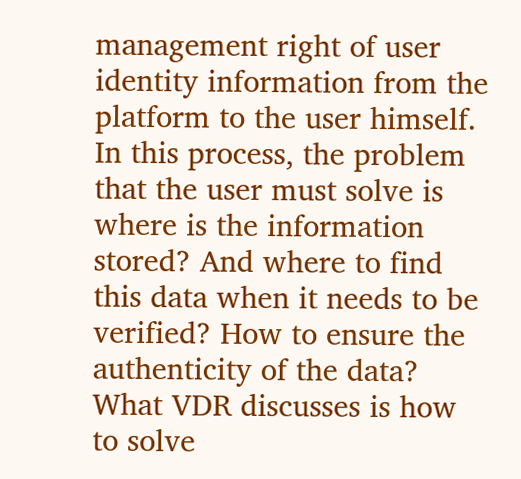management right of user identity information from the platform to the user himself. In this process, the problem that the user must solve is where is the information stored? And where to find this data when it needs to be verified? How to ensure the authenticity of the data? What VDR discusses is how to solve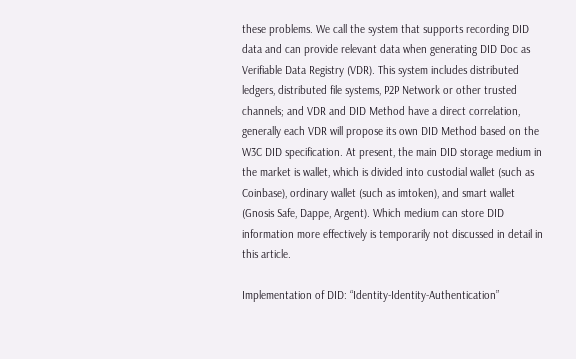these problems. We call the system that supports recording DID data and can provide relevant data when generating DID Doc as Verifiable Data Registry (VDR). This system includes distributed ledgers, distributed file systems, P2P Network or other trusted channels; and VDR and DID Method have a direct correlation, generally each VDR will propose its own DID Method based on the W3C DID specification. At present, the main DID storage medium in the market is wallet, which is divided into custodial wallet (such as Coinbase), ordinary wallet (such as imtoken), and smart wallet (Gnosis Safe, Dappe, Argent). Which medium can store DID information more effectively is temporarily not discussed in detail in this article.

Implementation of DID: “Identity-Identity-Authentication”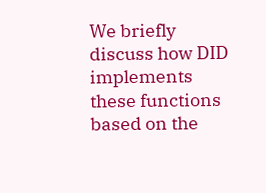We briefly discuss how DID implements these functions based on the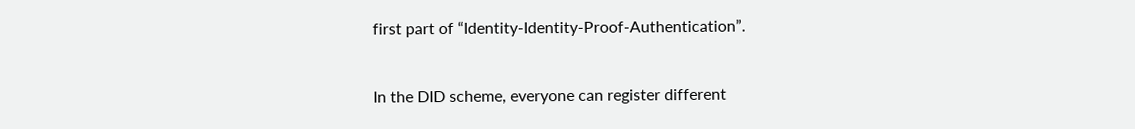first part of “Identity-Identity-Proof-Authentication”.


In the DID scheme, everyone can register different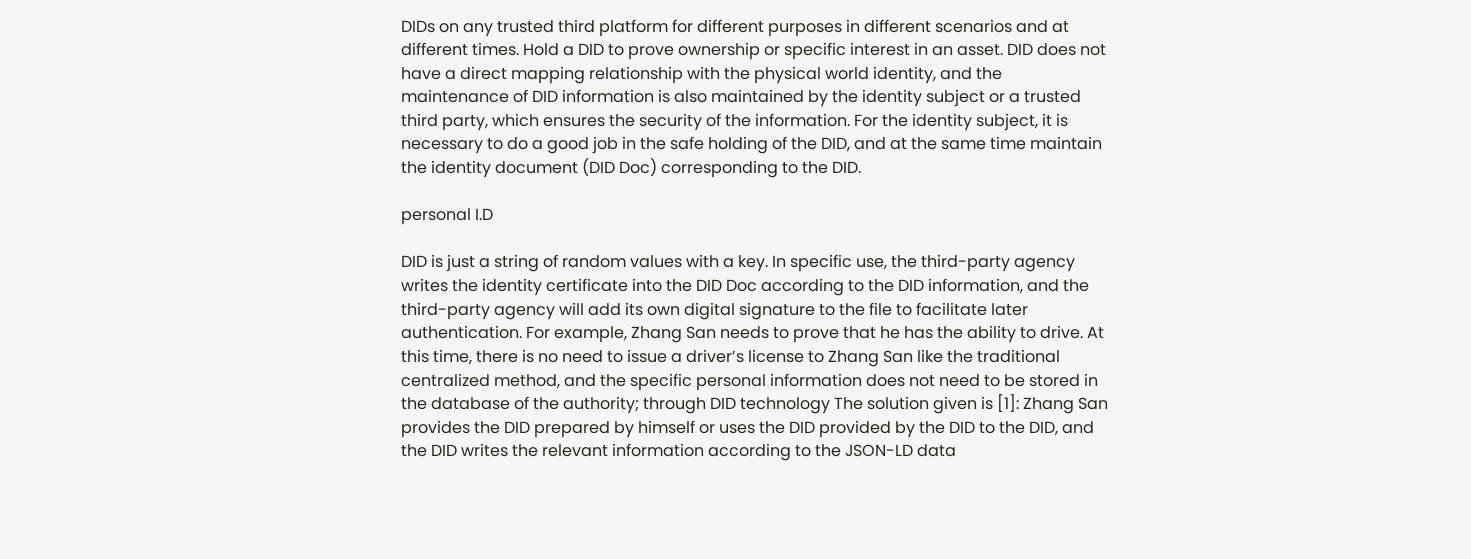DIDs on any trusted third platform for different purposes in different scenarios and at different times. Hold a DID to prove ownership or specific interest in an asset. DID does not have a direct mapping relationship with the physical world identity, and the maintenance of DID information is also maintained by the identity subject or a trusted third party, which ensures the security of the information. For the identity subject, it is necessary to do a good job in the safe holding of the DID, and at the same time maintain the identity document (DID Doc) corresponding to the DID.

personal I.D

DID is just a string of random values with a key. In specific use, the third-party agency writes the identity certificate into the DID Doc according to the DID information, and the third-party agency will add its own digital signature to the file to facilitate later authentication. For example, Zhang San needs to prove that he has the ability to drive. At this time, there is no need to issue a driver’s license to Zhang San like the traditional centralized method, and the specific personal information does not need to be stored in the database of the authority; through DID technology The solution given is [1]: Zhang San provides the DID prepared by himself or uses the DID provided by the DID to the DID, and the DID writes the relevant information according to the JSON-LD data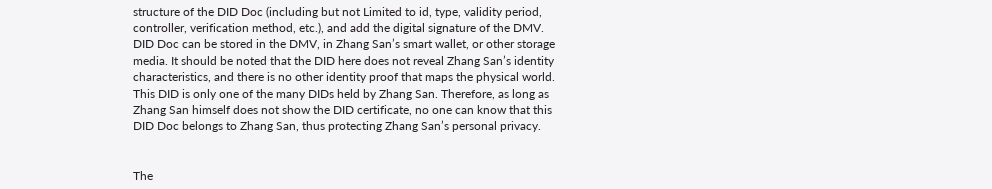structure of the DID Doc (including but not Limited to id, type, validity period, controller, verification method, etc.), and add the digital signature of the DMV. DID Doc can be stored in the DMV, in Zhang San’s smart wallet, or other storage media. It should be noted that the DID here does not reveal Zhang San’s identity characteristics, and there is no other identity proof that maps the physical world. This DID is only one of the many DIDs held by Zhang San. Therefore, as long as Zhang San himself does not show the DID certificate, no one can know that this DID Doc belongs to Zhang San, thus protecting Zhang San’s personal privacy.


The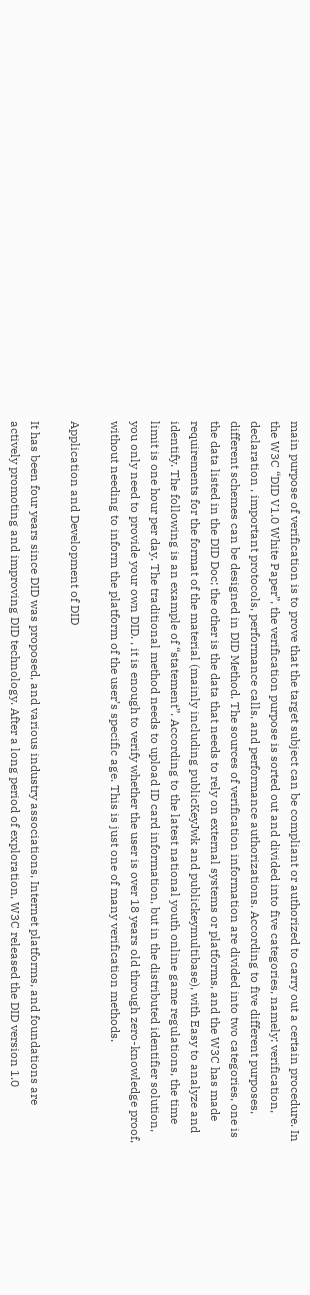main purpose of verification is to prove that the target subject can be compliant or authorized to carry out a certain procedure. In the W3C “DID V1.0 White Paper”, the verification purpose is sorted out and divided into five categories, namely: verification, declaration , important protocols, performance calls, and performance authorizations. According to five different purposes, different schemes can be designed in DID Method. The sources of verification information are divided into two categories, one is the data listed in the DID Doc; the other is the data that needs to rely on external systems or platforms, and the W3C has made requirements for the format of the material (mainly including publicKeyJwk and publickeymultibase), with Easy to analyze and identify. The following is an example of “statement”. According to the latest national youth online game regulations, the time limit is one hour per day. The traditional method needs to upload ID card information, but in the distributed identifier solution, you only need to provide your own DID. , it is enough to verify whether the user is over 18 years old through zero-knowledge proof, without needing to inform the platform of the user’s specific age. This is just one of many verification methods.

Application and Development of DID

It has been four years since DID was proposed, and various industry associations, Internet platforms, and foundations are actively promoting and improving DID technology. After a long period of exploration, W3C released the DID version 1.0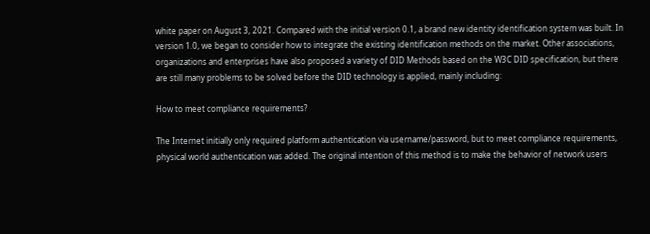white paper on August 3, 2021. Compared with the initial version 0.1, a brand new identity identification system was built. In version 1.0, we began to consider how to integrate the existing identification methods on the market. Other associations, organizations and enterprises have also proposed a variety of DID Methods based on the W3C DID specification, but there are still many problems to be solved before the DID technology is applied, mainly including:

How to meet compliance requirements?

The Internet initially only required platform authentication via username/password, but to meet compliance requirements, physical world authentication was added. The original intention of this method is to make the behavior of network users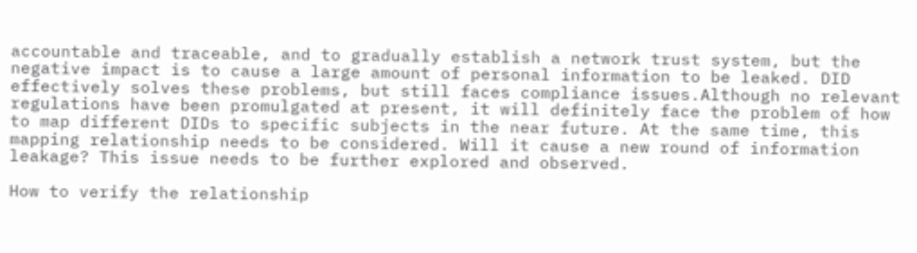accountable and traceable, and to gradually establish a network trust system, but the negative impact is to cause a large amount of personal information to be leaked. DID effectively solves these problems, but still faces compliance issues.Although no relevant regulations have been promulgated at present, it will definitely face the problem of how to map different DIDs to specific subjects in the near future. At the same time, this mapping relationship needs to be considered. Will it cause a new round of information leakage? This issue needs to be further explored and observed.

How to verify the relationship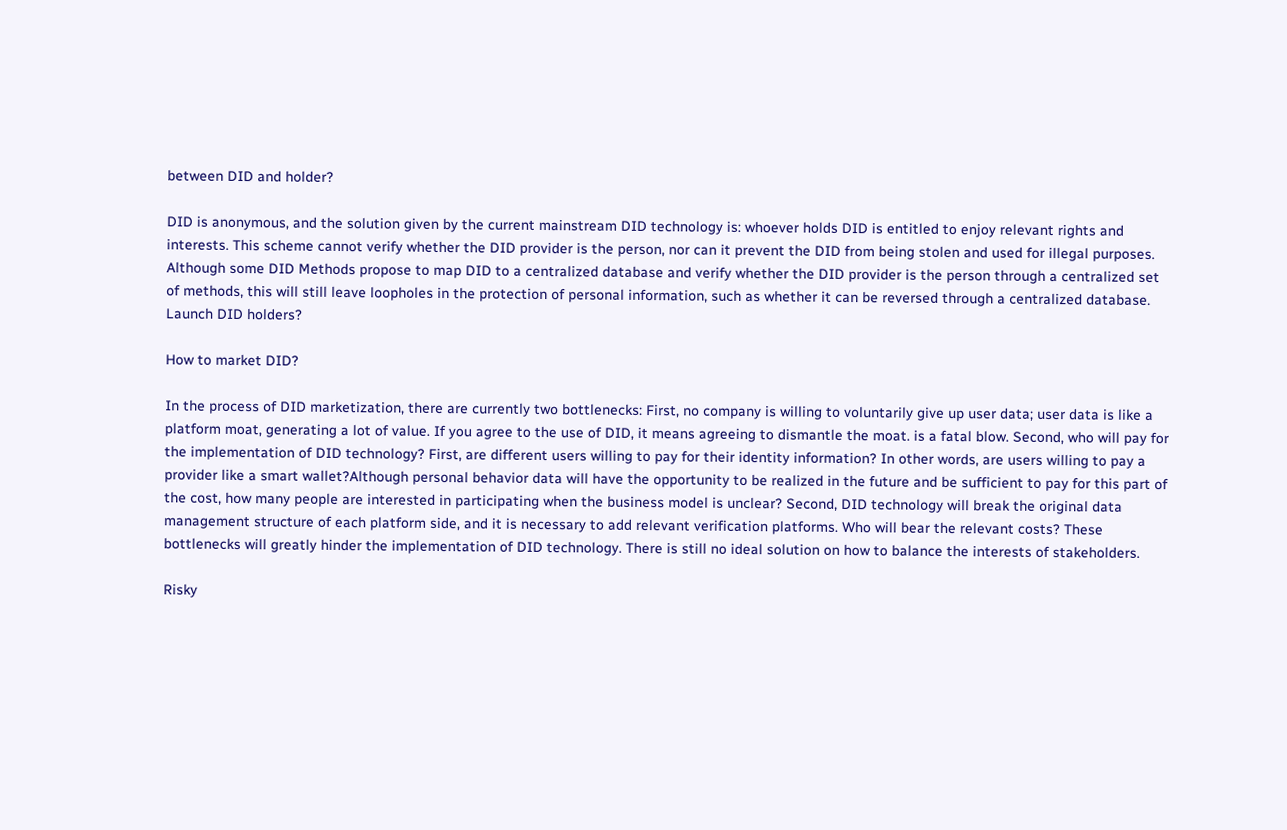between DID and holder?

DID is anonymous, and the solution given by the current mainstream DID technology is: whoever holds DID is entitled to enjoy relevant rights and interests. This scheme cannot verify whether the DID provider is the person, nor can it prevent the DID from being stolen and used for illegal purposes. Although some DID Methods propose to map DID to a centralized database and verify whether the DID provider is the person through a centralized set of methods, this will still leave loopholes in the protection of personal information, such as whether it can be reversed through a centralized database. Launch DID holders?

How to market DID?

In the process of DID marketization, there are currently two bottlenecks: First, no company is willing to voluntarily give up user data; user data is like a platform moat, generating a lot of value. If you agree to the use of DID, it means agreeing to dismantle the moat. is a fatal blow. Second, who will pay for the implementation of DID technology? First, are different users willing to pay for their identity information? In other words, are users willing to pay a provider like a smart wallet?Although personal behavior data will have the opportunity to be realized in the future and be sufficient to pay for this part of the cost, how many people are interested in participating when the business model is unclear? Second, DID technology will break the original data management structure of each platform side, and it is necessary to add relevant verification platforms. Who will bear the relevant costs? These bottlenecks will greatly hinder the implementation of DID technology. There is still no ideal solution on how to balance the interests of stakeholders.

Risky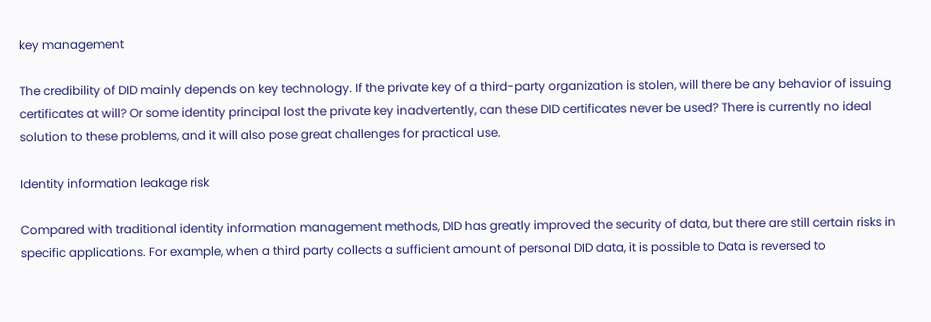key management

The credibility of DID mainly depends on key technology. If the private key of a third-party organization is stolen, will there be any behavior of issuing certificates at will? Or some identity principal lost the private key inadvertently, can these DID certificates never be used? There is currently no ideal solution to these problems, and it will also pose great challenges for practical use.

Identity information leakage risk

Compared with traditional identity information management methods, DID has greatly improved the security of data, but there are still certain risks in specific applications. For example, when a third party collects a sufficient amount of personal DID data, it is possible to Data is reversed to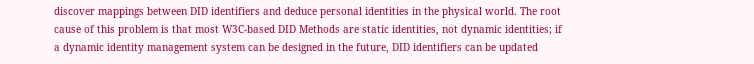discover mappings between DID identifiers and deduce personal identities in the physical world. The root cause of this problem is that most W3C-based DID Methods are static identities, not dynamic identities; if a dynamic identity management system can be designed in the future, DID identifiers can be updated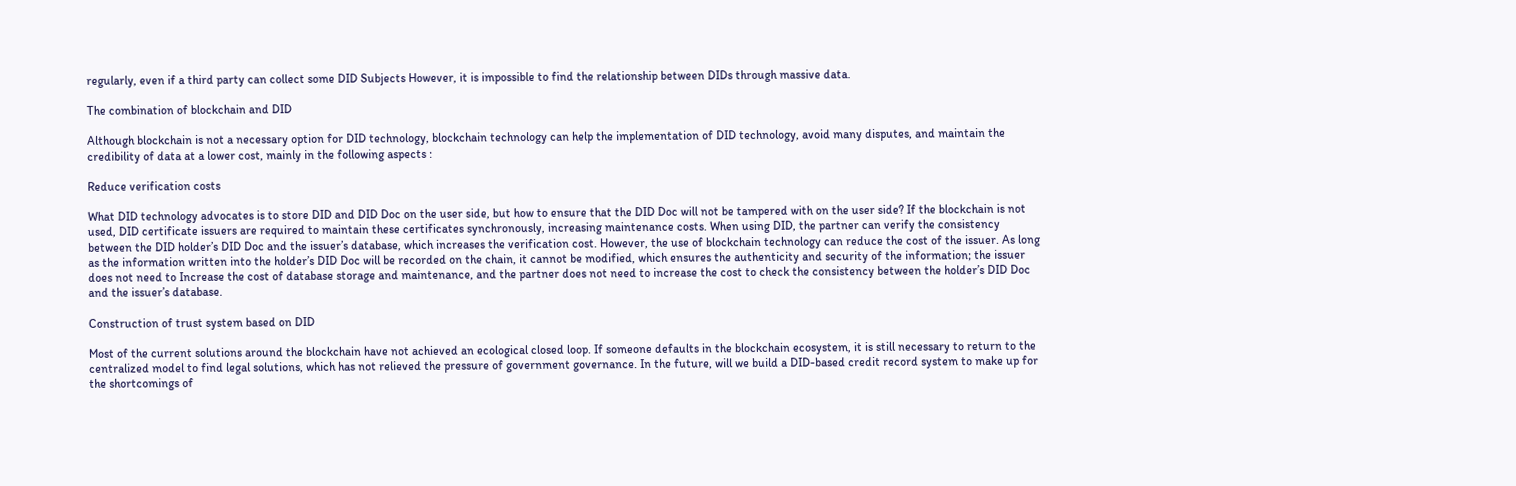regularly, even if a third party can collect some DID Subjects However, it is impossible to find the relationship between DIDs through massive data.

The combination of blockchain and DID

Although blockchain is not a necessary option for DID technology, blockchain technology can help the implementation of DID technology, avoid many disputes, and maintain the credibility of data at a lower cost, mainly in the following aspects :

Reduce verification costs

What DID technology advocates is to store DID and DID Doc on the user side, but how to ensure that the DID Doc will not be tampered with on the user side? If the blockchain is not used, DID certificate issuers are required to maintain these certificates synchronously, increasing maintenance costs. When using DID, the partner can verify the consistency between the DID holder’s DID Doc and the issuer’s database, which increases the verification cost. However, the use of blockchain technology can reduce the cost of the issuer. As long as the information written into the holder’s DID Doc will be recorded on the chain, it cannot be modified, which ensures the authenticity and security of the information; the issuer does not need to Increase the cost of database storage and maintenance, and the partner does not need to increase the cost to check the consistency between the holder’s DID Doc and the issuer’s database.

Construction of trust system based on DID

Most of the current solutions around the blockchain have not achieved an ecological closed loop. If someone defaults in the blockchain ecosystem, it is still necessary to return to the centralized model to find legal solutions, which has not relieved the pressure of government governance. In the future, will we build a DID-based credit record system to make up for the shortcomings of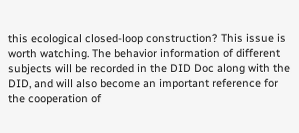this ecological closed-loop construction? This issue is worth watching. The behavior information of different subjects will be recorded in the DID Doc along with the DID, and will also become an important reference for the cooperation of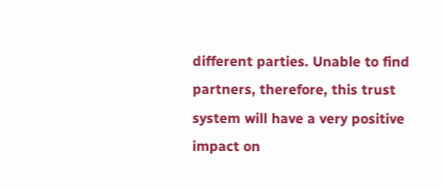different parties. Unable to find partners, therefore, this trust system will have a very positive impact on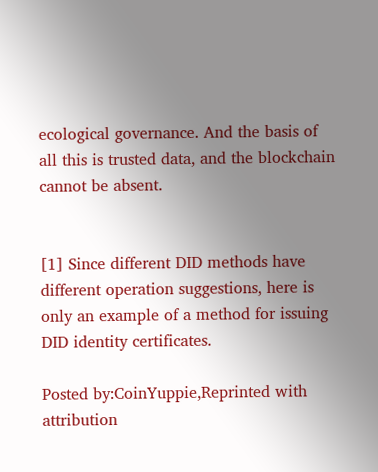ecological governance. And the basis of all this is trusted data, and the blockchain cannot be absent.


[1] Since different DID methods have different operation suggestions, here is only an example of a method for issuing DID identity certificates.

Posted by:CoinYuppie,Reprinted with attribution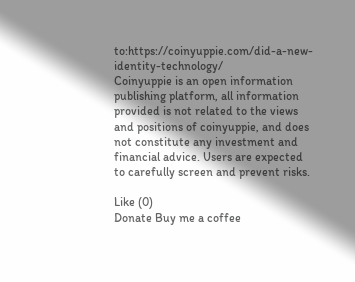to:https://coinyuppie.com/did-a-new-identity-technology/
Coinyuppie is an open information publishing platform, all information provided is not related to the views and positions of coinyuppie, and does not constitute any investment and financial advice. Users are expected to carefully screen and prevent risks.

Like (0)
Donate Buy me a coffee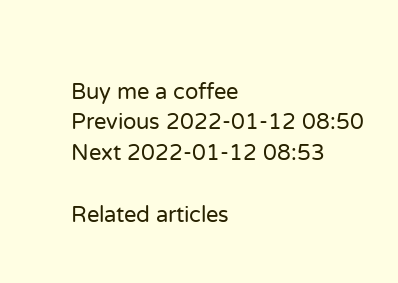Buy me a coffee
Previous 2022-01-12 08:50
Next 2022-01-12 08:53

Related articles